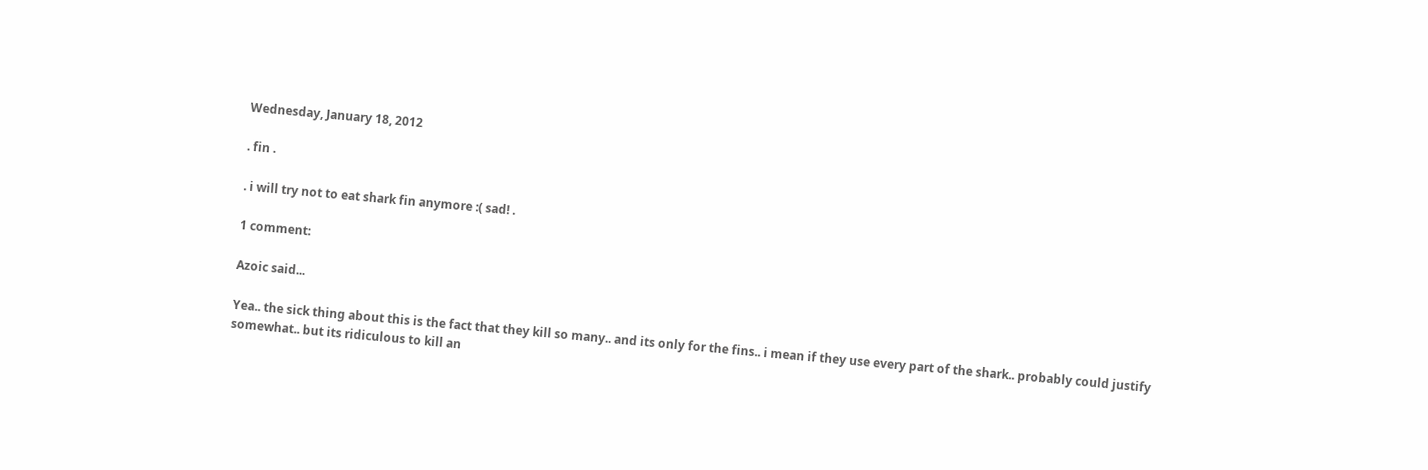Wednesday, January 18, 2012

. fin .

. i will try not to eat shark fin anymore :( sad! .

1 comment:

Azoic said...

Yea.. the sick thing about this is the fact that they kill so many.. and its only for the fins.. i mean if they use every part of the shark.. probably could justify somewhat.. but its ridiculous to kill an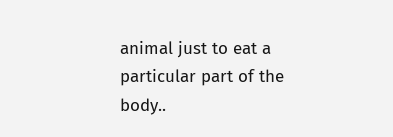animal just to eat a particular part of the body..